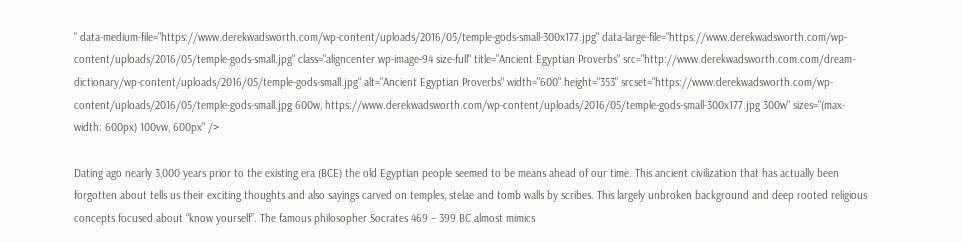" data-medium-file="https://www.derekwadsworth.com/wp-content/uploads/2016/05/temple-gods-small-300x177.jpg" data-large-file="https://www.derekwadsworth.com/wp-content/uploads/2016/05/temple-gods-small.jpg" class="aligncenter wp-image-94 size-full" title="Ancient Egyptian Proverbs" src="http://www.derekwadsworth.com.com/dream-dictionary/wp-content/uploads/2016/05/temple-gods-small.jpg" alt="Ancient Egyptian Proverbs" width="600" height="353" srcset="https://www.derekwadsworth.com/wp-content/uploads/2016/05/temple-gods-small.jpg 600w, https://www.derekwadsworth.com/wp-content/uploads/2016/05/temple-gods-small-300x177.jpg 300w" sizes="(max-width: 600px) 100vw, 600px" />

Dating ago nearly 3,000 years prior to the existing era (BCE) the old Egyptian people seemed to be means ahead of our time. This ancient civilization that has actually been forgotten about tells us their exciting thoughts and also sayings carved on temples, stelae and tomb walls by scribes. This largely unbroken background and deep rooted religious concepts focused about “know yourself”. The famous philosopher Socrates 469 – 399 BC almost mimics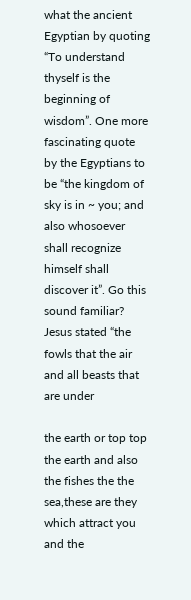what the ancient Egyptian by quoting “To understand thyself is the beginning of wisdom”. One more fascinating quote by the Egyptians to be “the kingdom of sky is in ~ you; and also whosoever shall recognize himself shall discover it”. Go this sound familiar? Jesus stated “the fowls that the air and all beasts that are under

the earth or top top the earth and also the fishes the the sea,these are they which attract you and the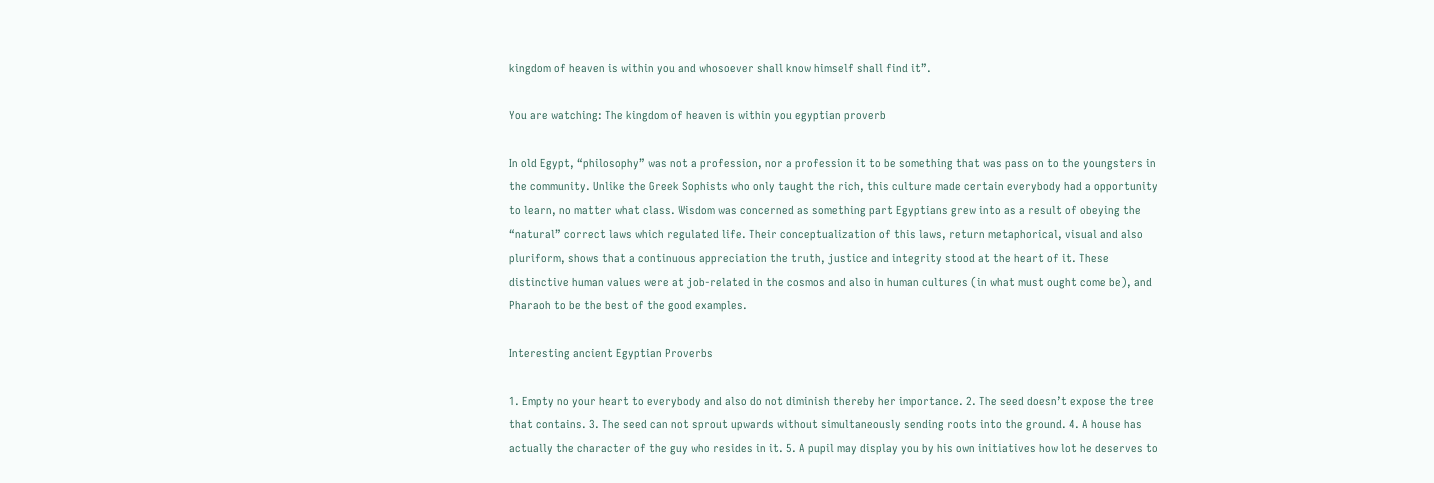kingdom of heaven is within you and whosoever shall know himself shall find it”.

You are watching: The kingdom of heaven is within you egyptian proverb

In old Egypt, “philosophy” was not a profession, nor a profession it to be something that was pass on to the youngsters in the community. Unlike the Greek Sophists who only taught the rich, this culture made certain everybody had a opportunity to learn, no matter what class. Wisdom was concerned as something part Egyptians grew into as a result of obeying the “natural” correct laws which regulated life. Their conceptualization of this laws, return metaphorical, visual and also pluriform, shows that a continuous appreciation the truth, justice and integrity stood at the heart of it. These distinctive human values were at job-related in the cosmos and also in human cultures (in what must ought come be), and Pharaoh to be the best of the good examples.

Interesting ancient Egyptian Proverbs

1. Empty no your heart to everybody and also do not diminish thereby her importance. 2. The seed doesn’t expose the tree that contains. 3. The seed can not sprout upwards without simultaneously sending roots into the ground. 4. A house has actually the character of the guy who resides in it. 5. A pupil may display you by his own initiatives how lot he deserves to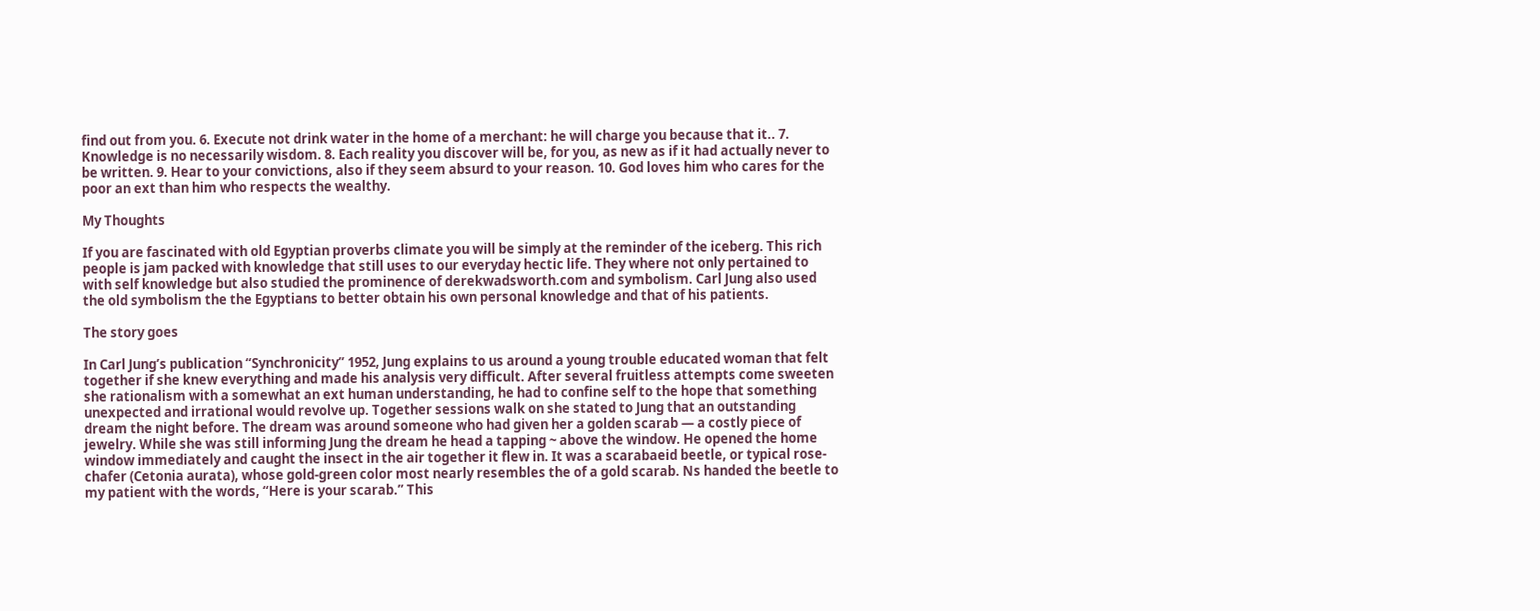find out from you. 6. Execute not drink water in the home of a merchant: he will charge you because that it.. 7. Knowledge is no necessarily wisdom. 8. Each reality you discover will be, for you, as new as if it had actually never to be written. 9. Hear to your convictions, also if they seem absurd to your reason. 10. God loves him who cares for the poor an ext than him who respects the wealthy.

My Thoughts

If you are fascinated with old Egyptian proverbs climate you will be simply at the reminder of the iceberg. This rich people is jam packed with knowledge that still uses to our everyday hectic life. They where not only pertained to with self knowledge but also studied the prominence of derekwadsworth.com and symbolism. Carl Jung also used the old symbolism the the Egyptians to better obtain his own personal knowledge and that of his patients.

The story goes

In Carl Jung’s publication “Synchronicity” 1952, Jung explains to us around a young trouble educated woman that felt together if she knew everything and made his analysis very difficult. After several fruitless attempts come sweeten she rationalism with a somewhat an ext human understanding, he had to confine self to the hope that something unexpected and irrational would revolve up. Together sessions walk on she stated to Jung that an outstanding dream the night before. The dream was around someone who had given her a golden scarab — a costly piece of jewelry. While she was still informing Jung the dream he head a tapping ~ above the window. He opened the home window immediately and caught the insect in the air together it flew in. It was a scarabaeid beetle, or typical rose-chafer (Cetonia aurata), whose gold-green color most nearly resembles the of a gold scarab. Ns handed the beetle to my patient with the words, “Here is your scarab.” This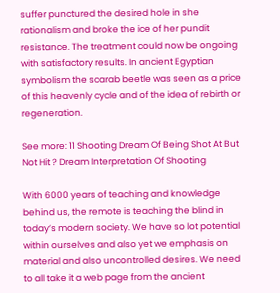suffer punctured the desired hole in she rationalism and broke the ice of her pundit resistance. The treatment could now be ongoing with satisfactory results. In ancient Egyptian symbolism the scarab beetle was seen as a price of this heavenly cycle and of the idea of rebirth or regeneration.

See more: 11 Shooting Dream Of Being Shot At But Not Hit ? Dream Interpretation Of Shooting

With 6000 years of teaching and knowledge behind us, the remote is teaching the blind in today’s modern society. We have so lot potential within ourselves and also yet we emphasis on material and also uncontrolled desires. We need to all take it a web page from the ancient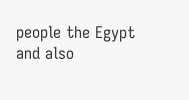people the Egypt and also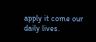apply it come our daily lives.